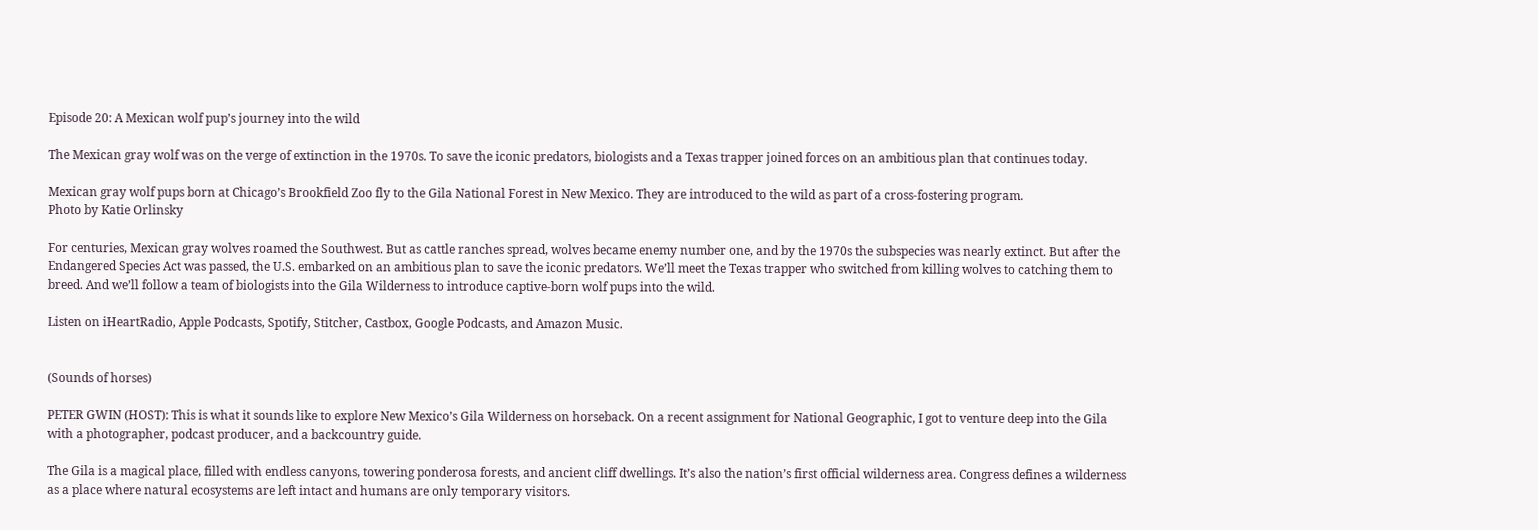Episode 20: A Mexican wolf pup’s journey into the wild

The Mexican gray wolf was on the verge of extinction in the 1970s. To save the iconic predators, biologists and a Texas trapper joined forces on an ambitious plan that continues today.

Mexican gray wolf pups born at Chicago’s Brookfield Zoo fly to the Gila National Forest in New Mexico. They are introduced to the wild as part of a cross-fostering program.
Photo by Katie Orlinsky

For centuries, Mexican gray wolves roamed the Southwest. But as cattle ranches spread, wolves became enemy number one, and by the 1970s the subspecies was nearly extinct. But after the Endangered Species Act was passed, the U.S. embarked on an ambitious plan to save the iconic predators. We’ll meet the Texas trapper who switched from killing wolves to catching them to breed. And we’ll follow a team of biologists into the Gila Wilderness to introduce captive-born wolf pups into the wild.

Listen on iHeartRadio, Apple Podcasts, Spotify, Stitcher, Castbox, Google Podcasts, and Amazon Music.


(Sounds of horses)

PETER GWIN (HOST): This is what it sounds like to explore New Mexico’s Gila Wilderness on horseback. On a recent assignment for National Geographic, I got to venture deep into the Gila with a photographer, podcast producer, and a backcountry guide.

The Gila is a magical place, filled with endless canyons, towering ponderosa forests, and ancient cliff dwellings. It’s also the nation’s first official wilderness area. Congress defines a wilderness as a place where natural ecosystems are left intact and humans are only temporary visitors.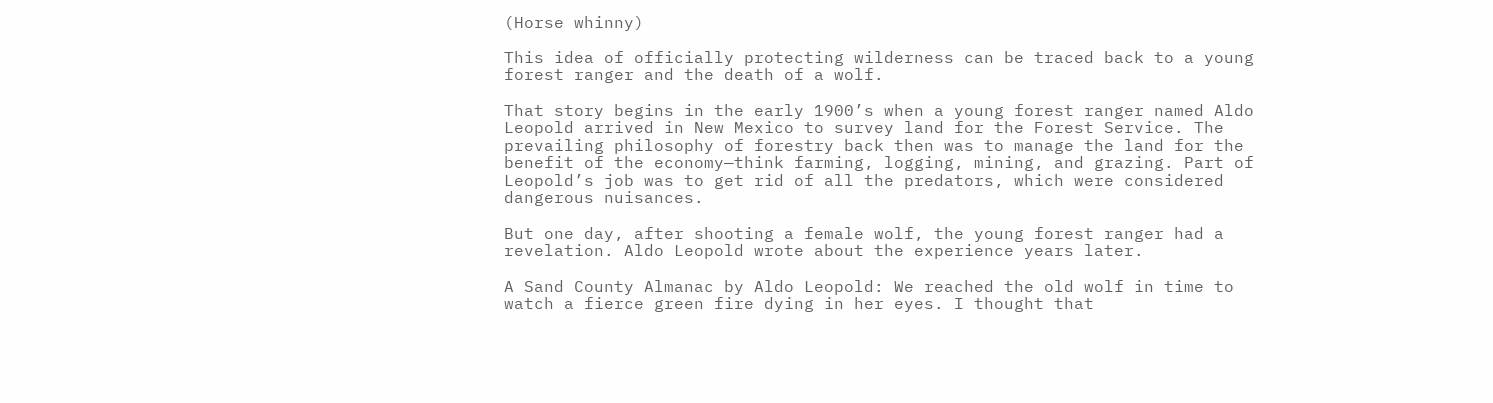(Horse whinny)

This idea of officially protecting wilderness can be traced back to a young forest ranger and the death of a wolf.

That story begins in the early 1900’s when a young forest ranger named Aldo Leopold arrived in New Mexico to survey land for the Forest Service. The prevailing philosophy of forestry back then was to manage the land for the benefit of the economy—think farming, logging, mining, and grazing. Part of Leopold’s job was to get rid of all the predators, which were considered dangerous nuisances.

But one day, after shooting a female wolf, the young forest ranger had a revelation. Aldo Leopold wrote about the experience years later.

A Sand County Almanac by Aldo Leopold: We reached the old wolf in time to watch a fierce green fire dying in her eyes. I thought that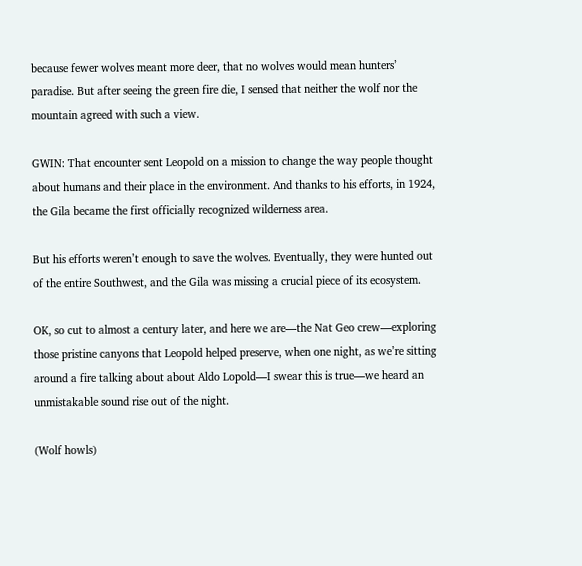because fewer wolves meant more deer, that no wolves would mean hunters’ paradise. But after seeing the green fire die, I sensed that neither the wolf nor the mountain agreed with such a view.

GWIN: That encounter sent Leopold on a mission to change the way people thought about humans and their place in the environment. And thanks to his efforts, in 1924, the Gila became the first officially recognized wilderness area.

But his efforts weren’t enough to save the wolves. Eventually, they were hunted out of the entire Southwest, and the Gila was missing a crucial piece of its ecosystem.

OK, so cut to almost a century later, and here we are—the Nat Geo crew—exploring those pristine canyons that Leopold helped preserve, when one night, as we’re sitting around a fire talking about about Aldo Lopold—I swear this is true—we heard an unmistakable sound rise out of the night.

(Wolf howls)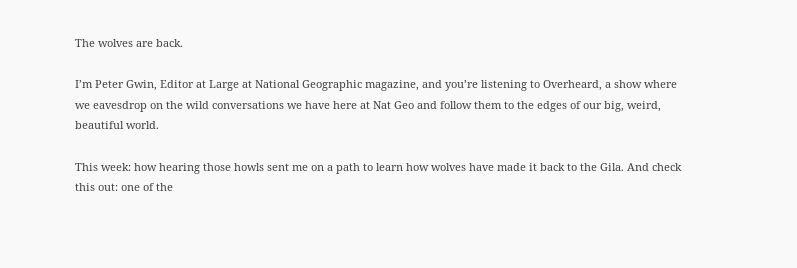The wolves are back.

I’m Peter Gwin, Editor at Large at National Geographic magazine, and you’re listening to Overheard, a show where we eavesdrop on the wild conversations we have here at Nat Geo and follow them to the edges of our big, weird, beautiful world.

This week: how hearing those howls sent me on a path to learn how wolves have made it back to the Gila. And check this out: one of the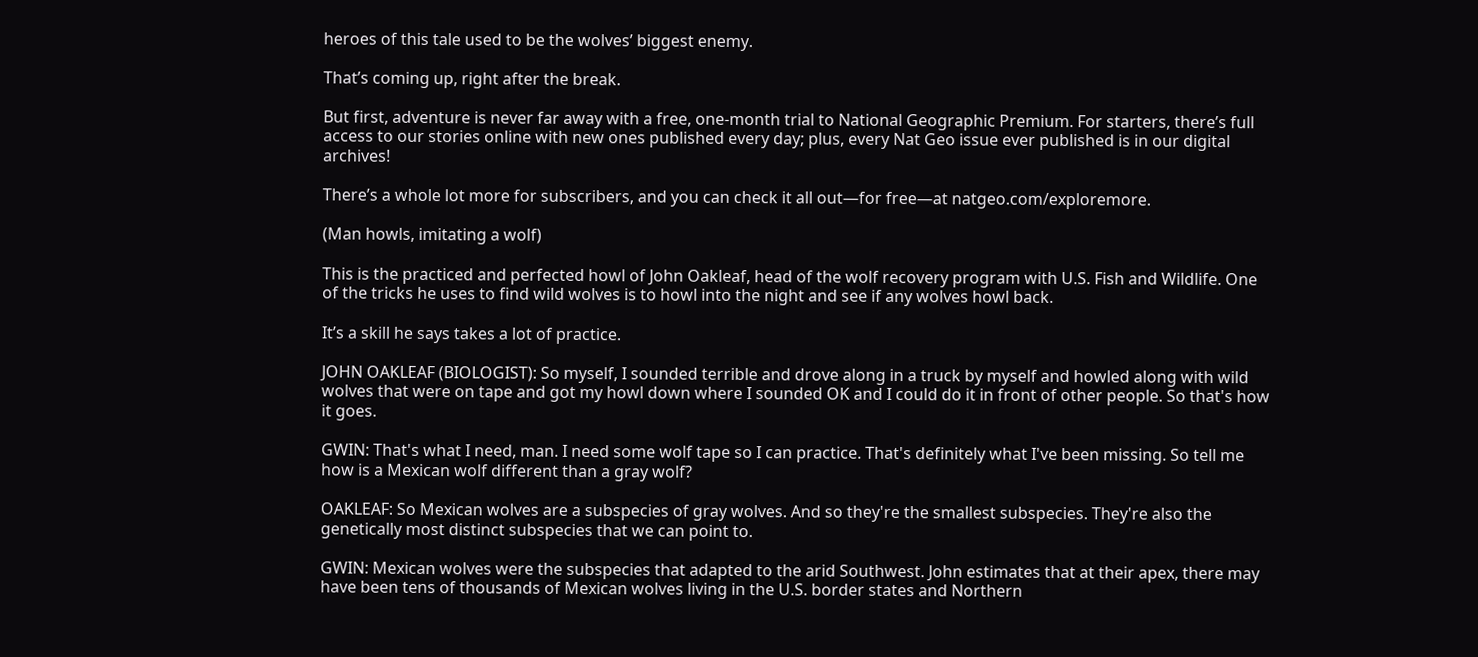heroes of this tale used to be the wolves’ biggest enemy.

That’s coming up, right after the break.

But first, adventure is never far away with a free, one-month trial to National Geographic Premium. For starters, there’s full access to our stories online with new ones published every day; plus, every Nat Geo issue ever published is in our digital archives!

There’s a whole lot more for subscribers, and you can check it all out—for free—at natgeo.com/exploremore.

(Man howls, imitating a wolf)

This is the practiced and perfected howl of John Oakleaf, head of the wolf recovery program with U.S. Fish and Wildlife. One of the tricks he uses to find wild wolves is to howl into the night and see if any wolves howl back.

It’s a skill he says takes a lot of practice.

JOHN OAKLEAF (BIOLOGIST): So myself, I sounded terrible and drove along in a truck by myself and howled along with wild wolves that were on tape and got my howl down where I sounded OK and I could do it in front of other people. So that's how it goes.

GWIN: That's what I need, man. I need some wolf tape so I can practice. That's definitely what I've been missing. So tell me how is a Mexican wolf different than a gray wolf?

OAKLEAF: So Mexican wolves are a subspecies of gray wolves. And so they're the smallest subspecies. They're also the genetically most distinct subspecies that we can point to.

GWIN: Mexican wolves were the subspecies that adapted to the arid Southwest. John estimates that at their apex, there may have been tens of thousands of Mexican wolves living in the U.S. border states and Northern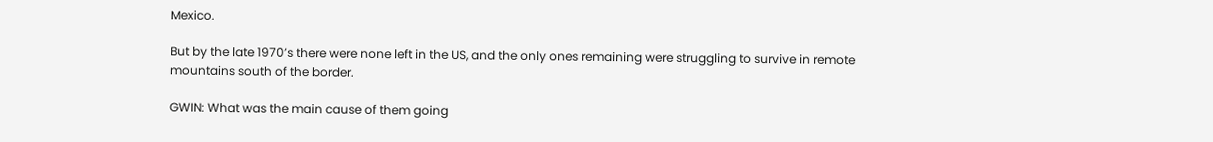Mexico.

But by the late 1970’s there were none left in the US, and the only ones remaining were struggling to survive in remote mountains south of the border.

GWIN: What was the main cause of them going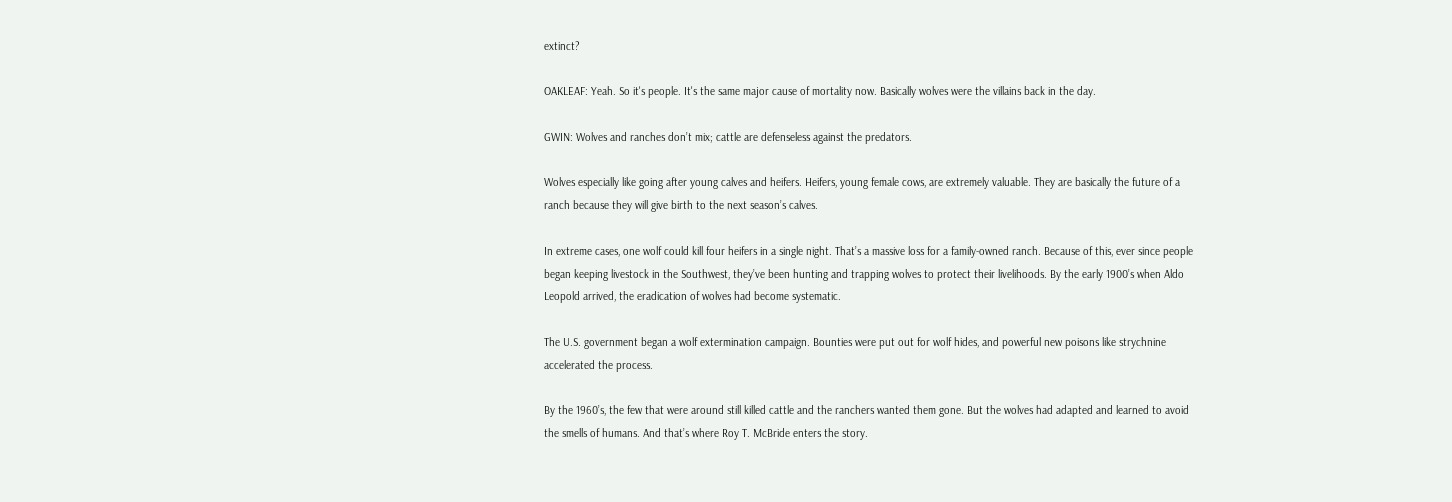extinct?

OAKLEAF: Yeah. So it's people. It's the same major cause of mortality now. Basically wolves were the villains back in the day.

GWIN: Wolves and ranches don’t mix; cattle are defenseless against the predators.

Wolves especially like going after young calves and heifers. Heifers, young female cows, are extremely valuable. They are basically the future of a ranch because they will give birth to the next season’s calves.

In extreme cases, one wolf could kill four heifers in a single night. That’s a massive loss for a family-owned ranch. Because of this, ever since people began keeping livestock in the Southwest, they’ve been hunting and trapping wolves to protect their livelihoods. By the early 1900’s when Aldo Leopold arrived, the eradication of wolves had become systematic.

The U.S. government began a wolf extermination campaign. Bounties were put out for wolf hides, and powerful new poisons like strychnine accelerated the process.

By the 1960’s, the few that were around still killed cattle and the ranchers wanted them gone. But the wolves had adapted and learned to avoid the smells of humans. And that’s where Roy T. McBride enters the story.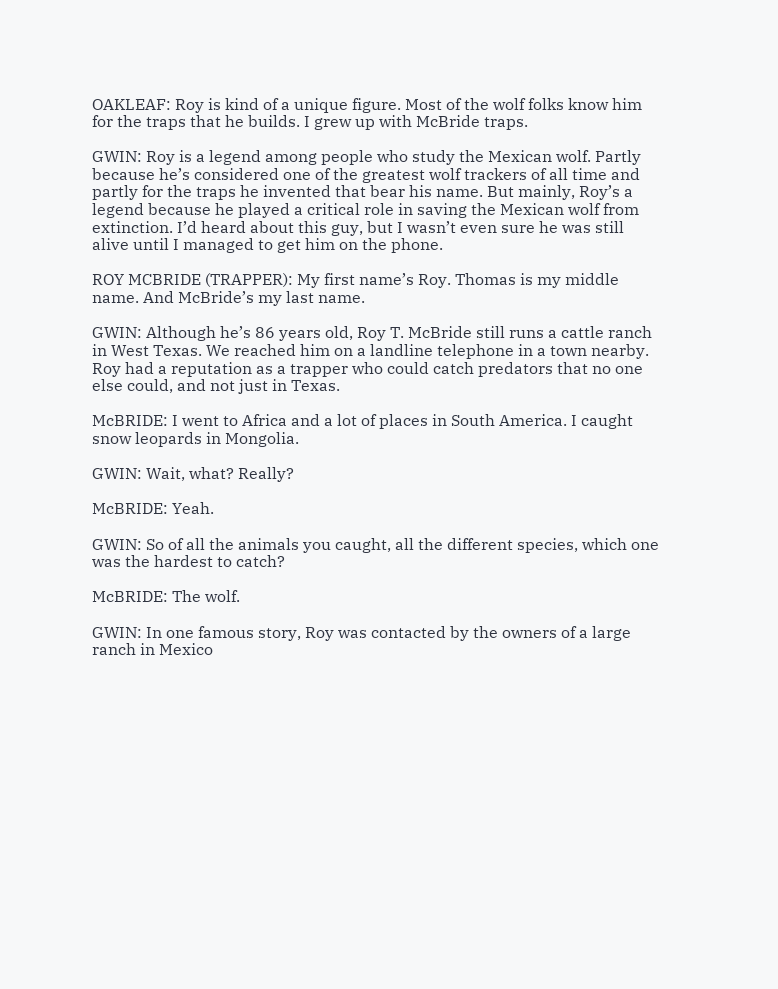OAKLEAF: Roy is kind of a unique figure. Most of the wolf folks know him for the traps that he builds. I grew up with McBride traps.

GWIN: Roy is a legend among people who study the Mexican wolf. Partly because he’s considered one of the greatest wolf trackers of all time and partly for the traps he invented that bear his name. But mainly, Roy’s a legend because he played a critical role in saving the Mexican wolf from extinction. I’d heard about this guy, but I wasn’t even sure he was still alive until I managed to get him on the phone.

ROY MCBRIDE (TRAPPER): My first name’s Roy. Thomas is my middle name. And McBride’s my last name.

GWIN: Although he’s 86 years old, Roy T. McBride still runs a cattle ranch in West Texas. We reached him on a landline telephone in a town nearby. Roy had a reputation as a trapper who could catch predators that no one else could, and not just in Texas.

McBRIDE: I went to Africa and a lot of places in South America. I caught snow leopards in Mongolia.

GWIN: Wait, what? Really?

McBRIDE: Yeah.

GWIN: So of all the animals you caught, all the different species, which one was the hardest to catch?

McBRIDE: The wolf.

GWIN: In one famous story, Roy was contacted by the owners of a large ranch in Mexico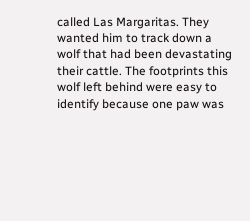called Las Margaritas. They wanted him to track down a wolf that had been devastating their cattle. The footprints this wolf left behind were easy to identify because one paw was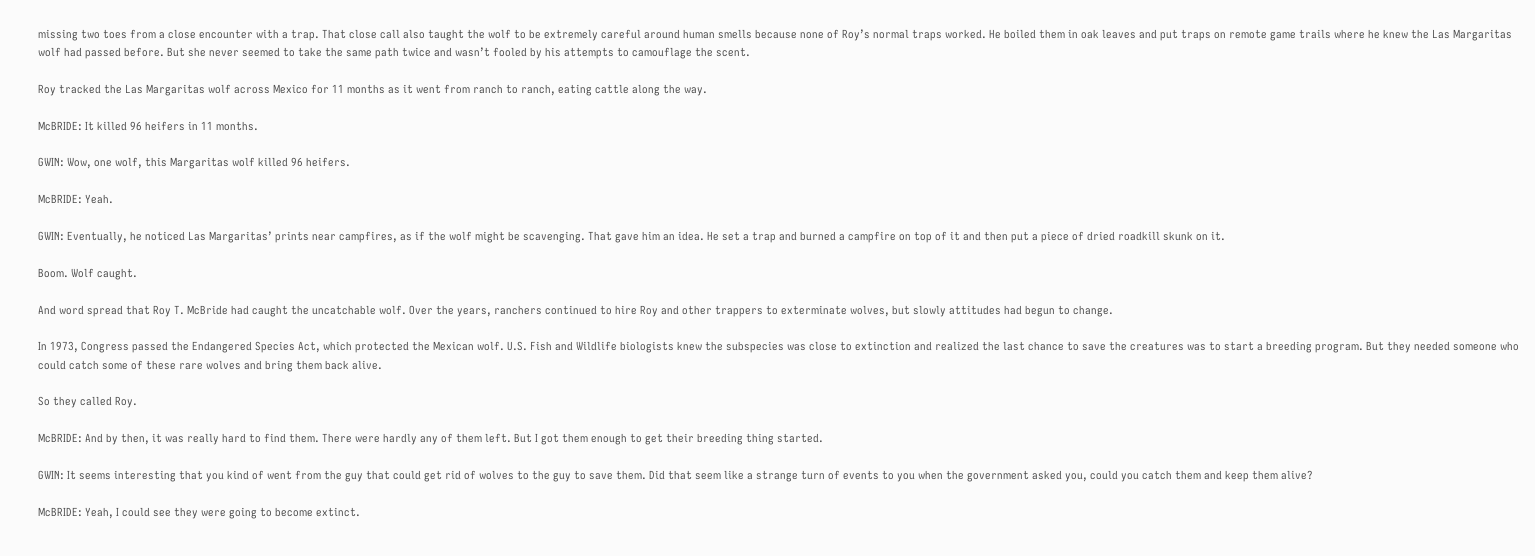missing two toes from a close encounter with a trap. That close call also taught the wolf to be extremely careful around human smells because none of Roy’s normal traps worked. He boiled them in oak leaves and put traps on remote game trails where he knew the Las Margaritas wolf had passed before. But she never seemed to take the same path twice and wasn’t fooled by his attempts to camouflage the scent.

Roy tracked the Las Margaritas wolf across Mexico for 11 months as it went from ranch to ranch, eating cattle along the way.

McBRIDE: It killed 96 heifers in 11 months.

GWIN: Wow, one wolf, this Margaritas wolf killed 96 heifers.

McBRIDE: Yeah.

GWIN: Eventually, he noticed Las Margaritas’ prints near campfires, as if the wolf might be scavenging. That gave him an idea. He set a trap and burned a campfire on top of it and then put a piece of dried roadkill skunk on it.

Boom. Wolf caught.

And word spread that Roy T. McBride had caught the uncatchable wolf. Over the years, ranchers continued to hire Roy and other trappers to exterminate wolves, but slowly attitudes had begun to change.

In 1973, Congress passed the Endangered Species Act, which protected the Mexican wolf. U.S. Fish and Wildlife biologists knew the subspecies was close to extinction and realized the last chance to save the creatures was to start a breeding program. But they needed someone who could catch some of these rare wolves and bring them back alive.

So they called Roy.

McBRIDE: And by then, it was really hard to find them. There were hardly any of them left. But I got them enough to get their breeding thing started.

GWIN: It seems interesting that you kind of went from the guy that could get rid of wolves to the guy to save them. Did that seem like a strange turn of events to you when the government asked you, could you catch them and keep them alive?

McBRIDE: Yeah, I could see they were going to become extinct.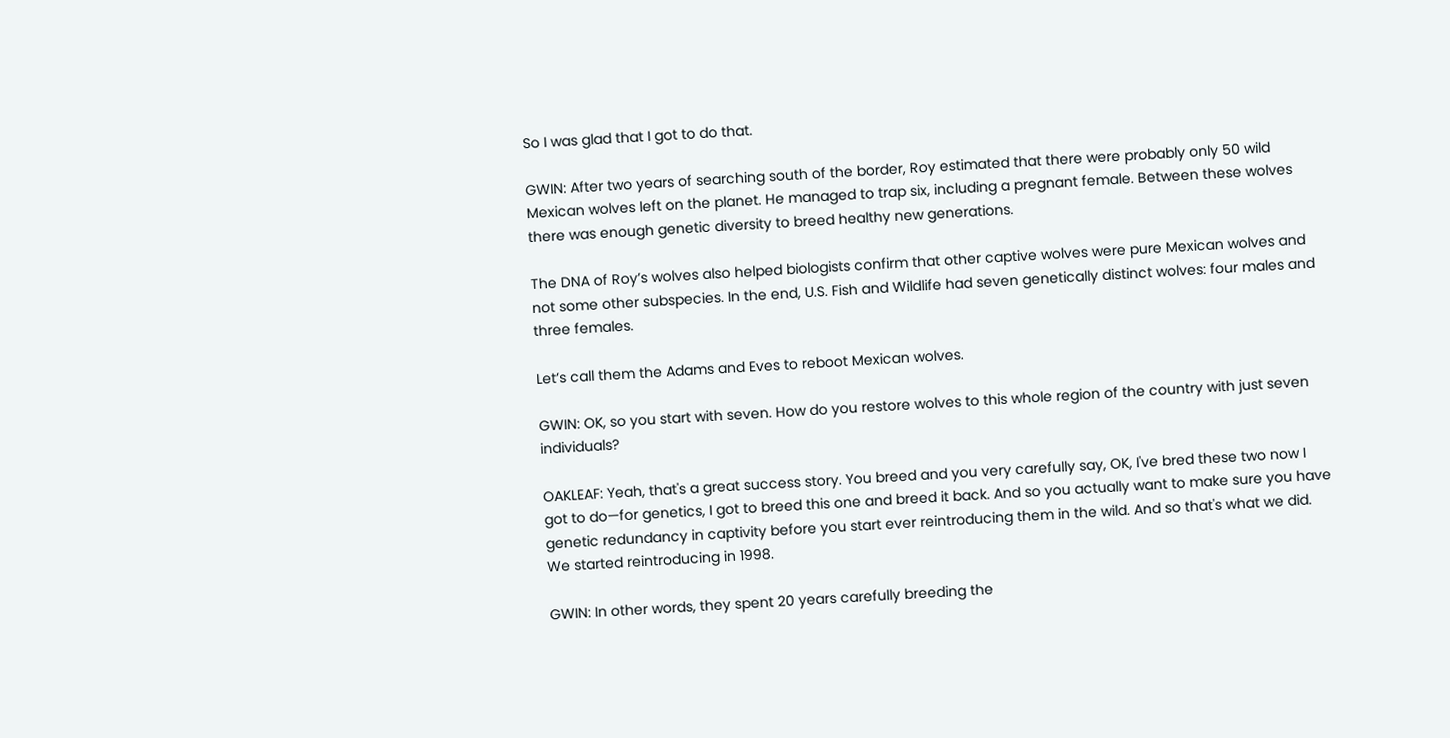So I was glad that I got to do that.

GWIN: After two years of searching south of the border, Roy estimated that there were probably only 50 wild Mexican wolves left on the planet. He managed to trap six, including a pregnant female. Between these wolves there was enough genetic diversity to breed healthy new generations.

The DNA of Roy’s wolves also helped biologists confirm that other captive wolves were pure Mexican wolves and not some other subspecies. In the end, U.S. Fish and Wildlife had seven genetically distinct wolves: four males and three females.

Let’s call them the Adams and Eves to reboot Mexican wolves.

GWIN: OK, so you start with seven. How do you restore wolves to this whole region of the country with just seven individuals?

OAKLEAF: Yeah, that's a great success story. You breed and you very carefully say, OK, I've bred these two now I got to do—for genetics, I got to breed this one and breed it back. And so you actually want to make sure you have genetic redundancy in captivity before you start ever reintroducing them in the wild. And so that's what we did. We started reintroducing in 1998.

GWIN: In other words, they spent 20 years carefully breeding the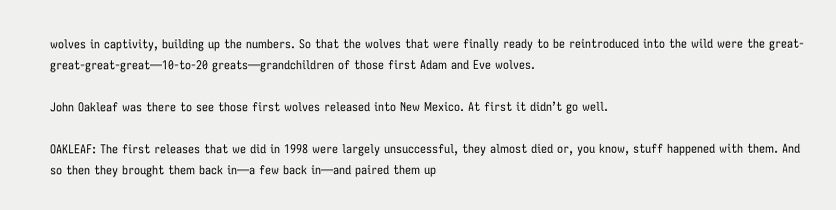wolves in captivity, building up the numbers. So that the wolves that were finally ready to be reintroduced into the wild were the great-great-great-great—10-to-20 greats—grandchildren of those first Adam and Eve wolves.

John Oakleaf was there to see those first wolves released into New Mexico. At first it didn’t go well.

OAKLEAF: The first releases that we did in 1998 were largely unsuccessful, they almost died or, you know, stuff happened with them. And so then they brought them back in—a few back in—and paired them up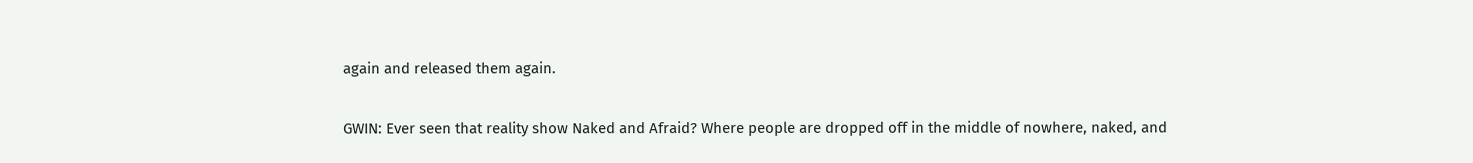again and released them again.

GWIN: Ever seen that reality show Naked and Afraid? Where people are dropped off in the middle of nowhere, naked, and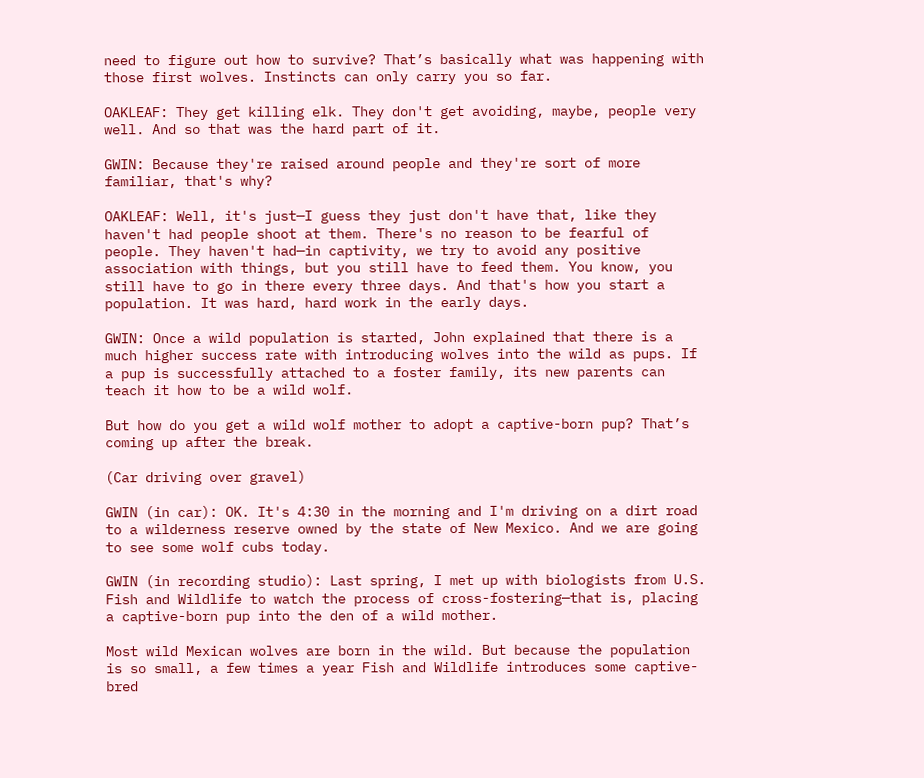need to figure out how to survive? That’s basically what was happening with those first wolves. Instincts can only carry you so far.

OAKLEAF: They get killing elk. They don't get avoiding, maybe, people very well. And so that was the hard part of it.

GWIN: Because they're raised around people and they're sort of more familiar, that's why?

OAKLEAF: Well, it's just—I guess they just don't have that, like they haven't had people shoot at them. There's no reason to be fearful of people. They haven't had—in captivity, we try to avoid any positive association with things, but you still have to feed them. You know, you still have to go in there every three days. And that's how you start a population. It was hard, hard work in the early days.

GWIN: Once a wild population is started, John explained that there is a much higher success rate with introducing wolves into the wild as pups. If a pup is successfully attached to a foster family, its new parents can teach it how to be a wild wolf.

But how do you get a wild wolf mother to adopt a captive-born pup? That’s coming up after the break.

(Car driving over gravel)

GWIN (in car): OK. It's 4:30 in the morning and I'm driving on a dirt road to a wilderness reserve owned by the state of New Mexico. And we are going to see some wolf cubs today.

GWIN (in recording studio): Last spring, I met up with biologists from U.S. Fish and Wildlife to watch the process of cross-fostering—that is, placing a captive-born pup into the den of a wild mother.

Most wild Mexican wolves are born in the wild. But because the population is so small, a few times a year Fish and Wildlife introduces some captive-bred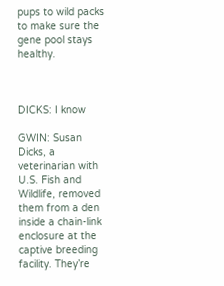pups to wild packs to make sure the gene pool stays healthy.



DICKS: I know

GWIN: Susan Dicks, a veterinarian with U.S. Fish and Wildlife, removed them from a den inside a chain-link enclosure at the captive breeding facility. They’re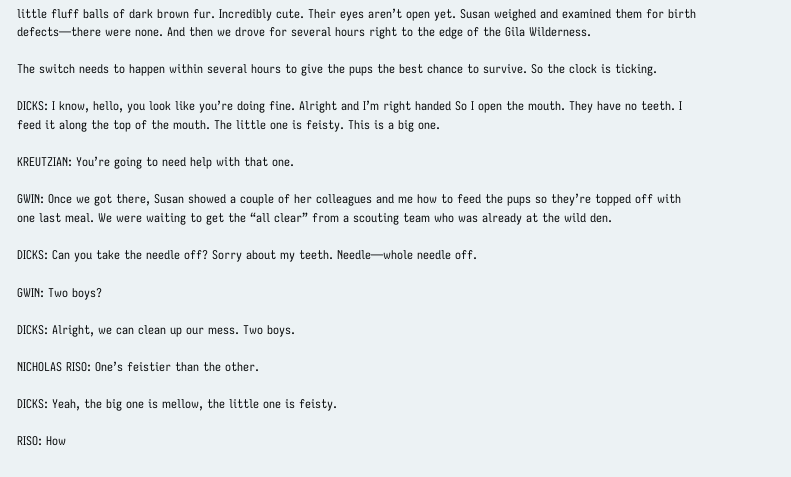little fluff balls of dark brown fur. Incredibly cute. Their eyes aren’t open yet. Susan weighed and examined them for birth defects—there were none. And then we drove for several hours right to the edge of the Gila Wilderness.

The switch needs to happen within several hours to give the pups the best chance to survive. So the clock is ticking.

DICKS: I know, hello, you look like you’re doing fine. Alright and I’m right handed So I open the mouth. They have no teeth. I feed it along the top of the mouth. The little one is feisty. This is a big one.

KREUTZIAN: You’re going to need help with that one.

GWIN: Once we got there, Susan showed a couple of her colleagues and me how to feed the pups so they’re topped off with one last meal. We were waiting to get the “all clear” from a scouting team who was already at the wild den.

DICKS: Can you take the needle off? Sorry about my teeth. Needle—whole needle off.

GWIN: Two boys?

DICKS: Alright, we can clean up our mess. Two boys.

NICHOLAS RISO: One’s feistier than the other.

DICKS: Yeah, the big one is mellow, the little one is feisty.

RISO: How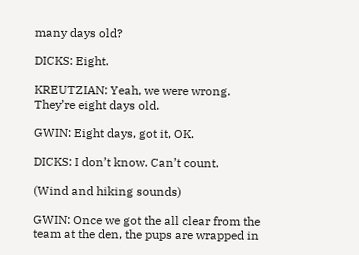many days old?

DICKS: Eight.

KREUTZIAN: Yeah, we were wrong. They’re eight days old.

GWIN: Eight days, got it, OK.

DICKS: I don’t know. Can’t count.

(Wind and hiking sounds)

GWIN: Once we got the all clear from the team at the den, the pups are wrapped in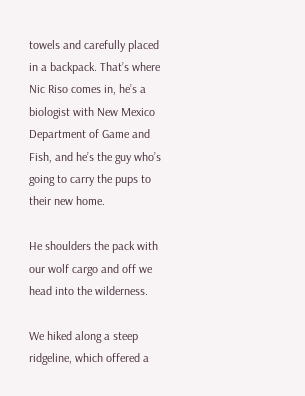towels and carefully placed in a backpack. That’s where Nic Riso comes in, he’s a biologist with New Mexico Department of Game and Fish, and he’s the guy who’s going to carry the pups to their new home.

He shoulders the pack with our wolf cargo and off we head into the wilderness.

We hiked along a steep ridgeline, which offered a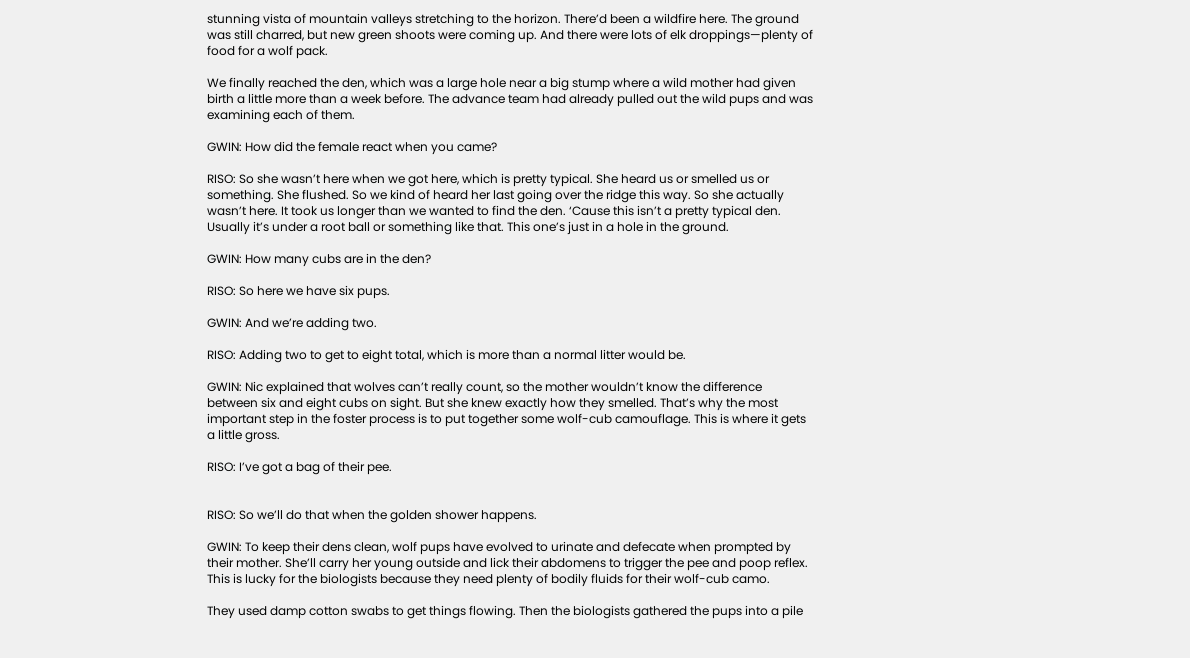stunning vista of mountain valleys stretching to the horizon. There’d been a wildfire here. The ground was still charred, but new green shoots were coming up. And there were lots of elk droppings—plenty of food for a wolf pack.

We finally reached the den, which was a large hole near a big stump where a wild mother had given birth a little more than a week before. The advance team had already pulled out the wild pups and was examining each of them.

GWIN: How did the female react when you came?

RISO: So she wasn’t here when we got here, which is pretty typical. She heard us or smelled us or something. She flushed. So we kind of heard her last going over the ridge this way. So she actually wasn’t here. It took us longer than we wanted to find the den. ‘Cause this isn’t a pretty typical den. Usually it’s under a root ball or something like that. This one’s just in a hole in the ground.

GWIN: How many cubs are in the den?

RISO: So here we have six pups.

GWIN: And we’re adding two.

RISO: Adding two to get to eight total, which is more than a normal litter would be.

GWIN: Nic explained that wolves can’t really count, so the mother wouldn’t know the difference between six and eight cubs on sight. But she knew exactly how they smelled. That’s why the most important step in the foster process is to put together some wolf-cub camouflage. This is where it gets a little gross.

RISO: I’ve got a bag of their pee.


RISO: So we’ll do that when the golden shower happens.

GWIN: To keep their dens clean, wolf pups have evolved to urinate and defecate when prompted by their mother. She’ll carry her young outside and lick their abdomens to trigger the pee and poop reflex. This is lucky for the biologists because they need plenty of bodily fluids for their wolf-cub camo.

They used damp cotton swabs to get things flowing. Then the biologists gathered the pups into a pile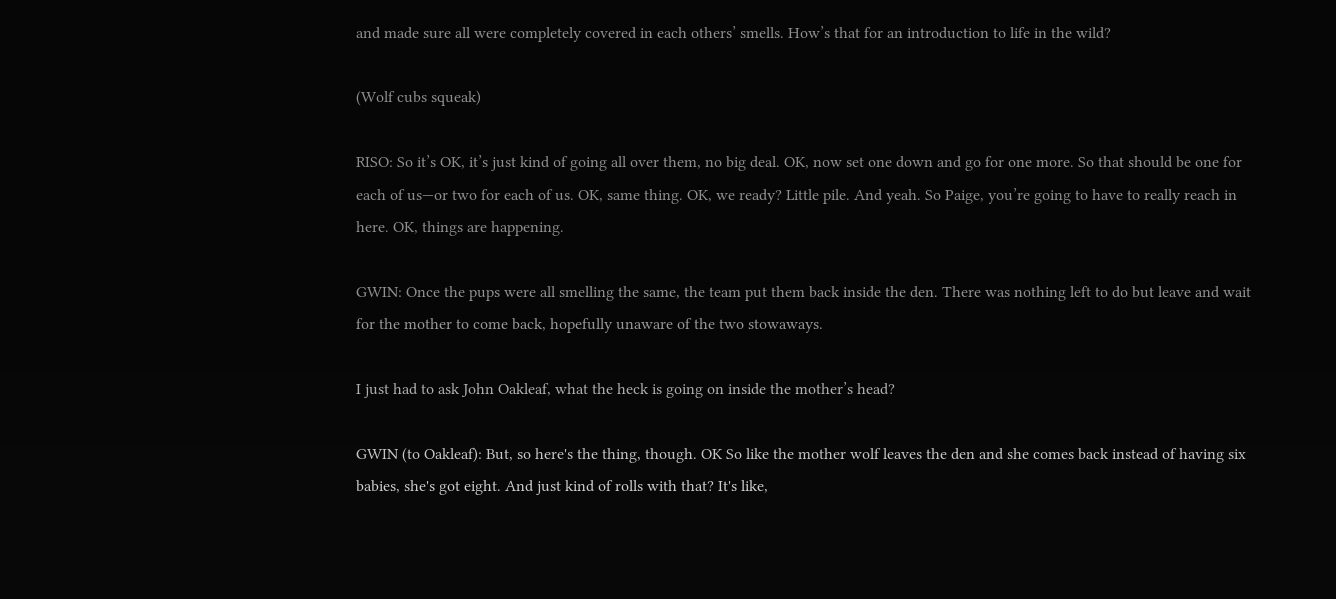and made sure all were completely covered in each others’ smells. How’s that for an introduction to life in the wild?

(Wolf cubs squeak)

RISO: So it’s OK, it’s just kind of going all over them, no big deal. OK, now set one down and go for one more. So that should be one for each of us—or two for each of us. OK, same thing. OK, we ready? Little pile. And yeah. So Paige, you’re going to have to really reach in here. OK, things are happening.

GWIN: Once the pups were all smelling the same, the team put them back inside the den. There was nothing left to do but leave and wait for the mother to come back, hopefully unaware of the two stowaways.

I just had to ask John Oakleaf, what the heck is going on inside the mother’s head?

GWIN (to Oakleaf): But, so here's the thing, though. OK So like the mother wolf leaves the den and she comes back instead of having six babies, she's got eight. And just kind of rolls with that? It's like,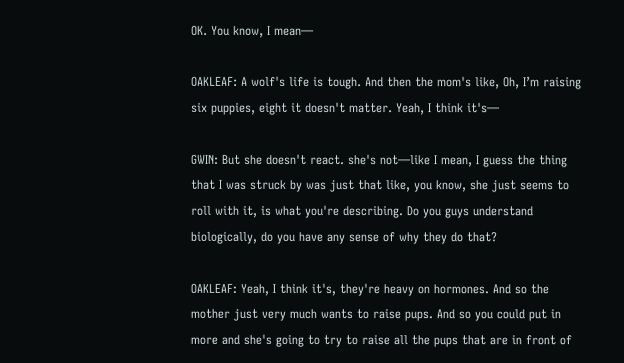OK. You know, I mean—

OAKLEAF: A wolf's life is tough. And then the mom's like, Oh, I’m raising six puppies, eight it doesn't matter. Yeah, I think it's—

GWIN: But she doesn't react. she's not—like I mean, I guess the thing that I was struck by was just that like, you know, she just seems to roll with it, is what you're describing. Do you guys understand biologically, do you have any sense of why they do that?

OAKLEAF: Yeah, I think it's, they're heavy on hormones. And so the mother just very much wants to raise pups. And so you could put in more and she's going to try to raise all the pups that are in front of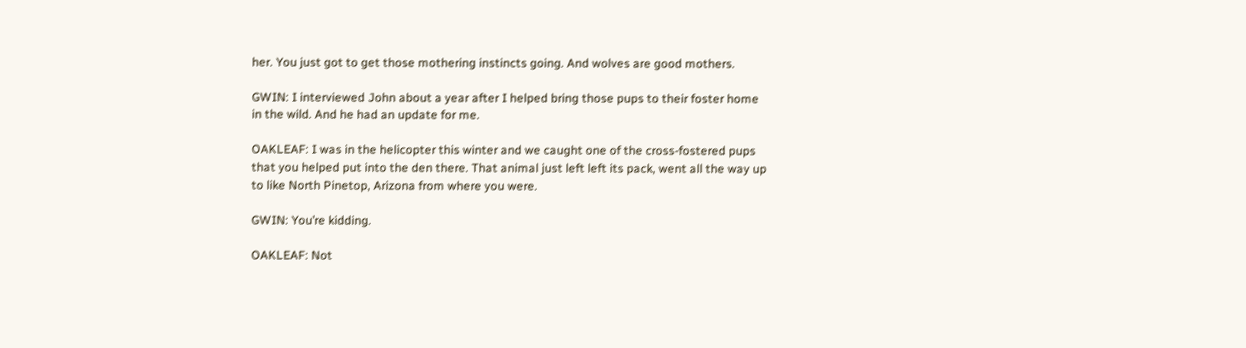her. You just got to get those mothering instincts going. And wolves are good mothers.

GWIN: I interviewed John about a year after I helped bring those pups to their foster home in the wild. And he had an update for me.

OAKLEAF: I was in the helicopter this winter and we caught one of the cross-fostered pups that you helped put into the den there. That animal just left left its pack, went all the way up to like North Pinetop, Arizona from where you were.

GWIN: You’re kidding.

OAKLEAF: Not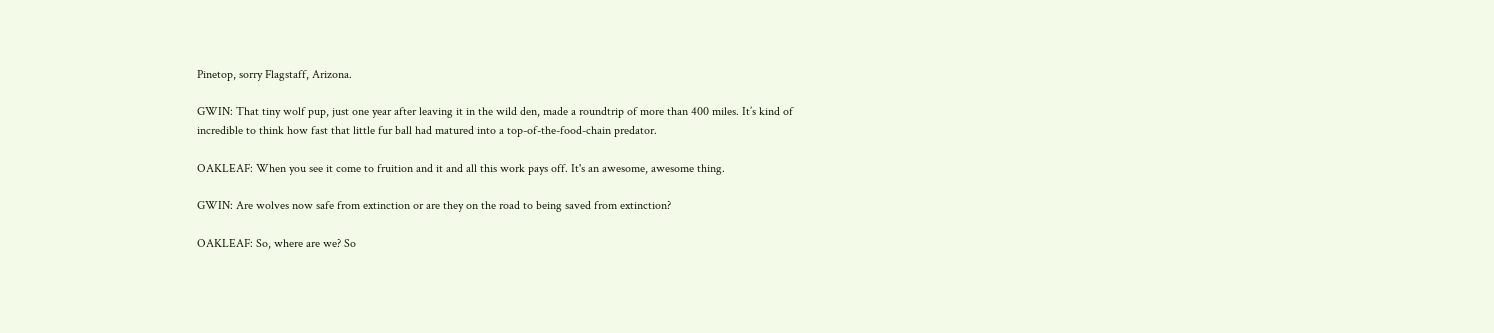Pinetop, sorry Flagstaff, Arizona.

GWIN: That tiny wolf pup, just one year after leaving it in the wild den, made a roundtrip of more than 400 miles. It’s kind of incredible to think how fast that little fur ball had matured into a top-of-the-food-chain predator.

OAKLEAF: When you see it come to fruition and it and all this work pays off. It's an awesome, awesome thing.

GWIN: Are wolves now safe from extinction or are they on the road to being saved from extinction?

OAKLEAF: So, where are we? So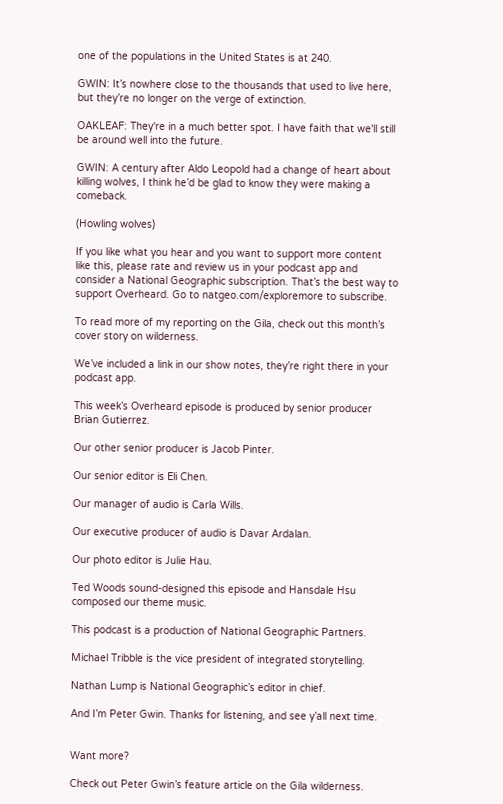one of the populations in the United States is at 240.

GWIN: It’s nowhere close to the thousands that used to live here, but they’re no longer on the verge of extinction.

OAKLEAF: They're in a much better spot. I have faith that we'll still be around well into the future.

GWIN: A century after Aldo Leopold had a change of heart about killing wolves, I think he’d be glad to know they were making a comeback.

(Howling wolves)

If you like what you hear and you want to support more content like this, please rate and review us in your podcast app and consider a National Geographic subscription. That’s the best way to support Overheard. Go to natgeo.com/exploremore to subscribe.

To read more of my reporting on the Gila, check out this month’s cover story on wilderness.

We’ve included a link in our show notes, they’re right there in your podcast app.

This week’s Overheard episode is produced by senior producer Brian Gutierrez.

Our other senior producer is Jacob Pinter.

Our senior editor is Eli Chen.

Our manager of audio is Carla Wills.

Our executive producer of audio is Davar Ardalan.

Our photo editor is Julie Hau.

Ted Woods sound-designed this episode and Hansdale Hsu composed our theme music.

This podcast is a production of National Geographic Partners.

Michael Tribble is the vice president of integrated storytelling.

Nathan Lump is National Geographic’s editor in chief.

And I’m Peter Gwin. Thanks for listening, and see y’all next time.


Want more?

Check out Peter Gwin’s feature article on the Gila wilderness.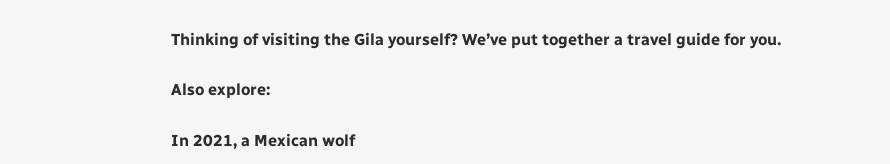Thinking of visiting the Gila yourself? We’ve put together a travel guide for you.

Also explore:

In 2021, a Mexican wolf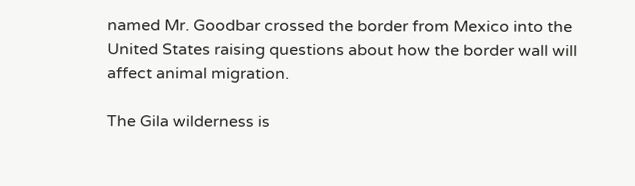named Mr. Goodbar crossed the border from Mexico into the United States raising questions about how the border wall will affect animal migration.

The Gila wilderness is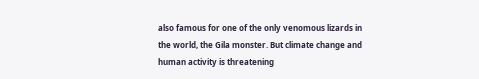also famous for one of the only venomous lizards in the world, the Gila monster. But climate change and human activity is threatening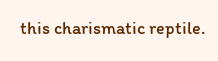this charismatic reptile.